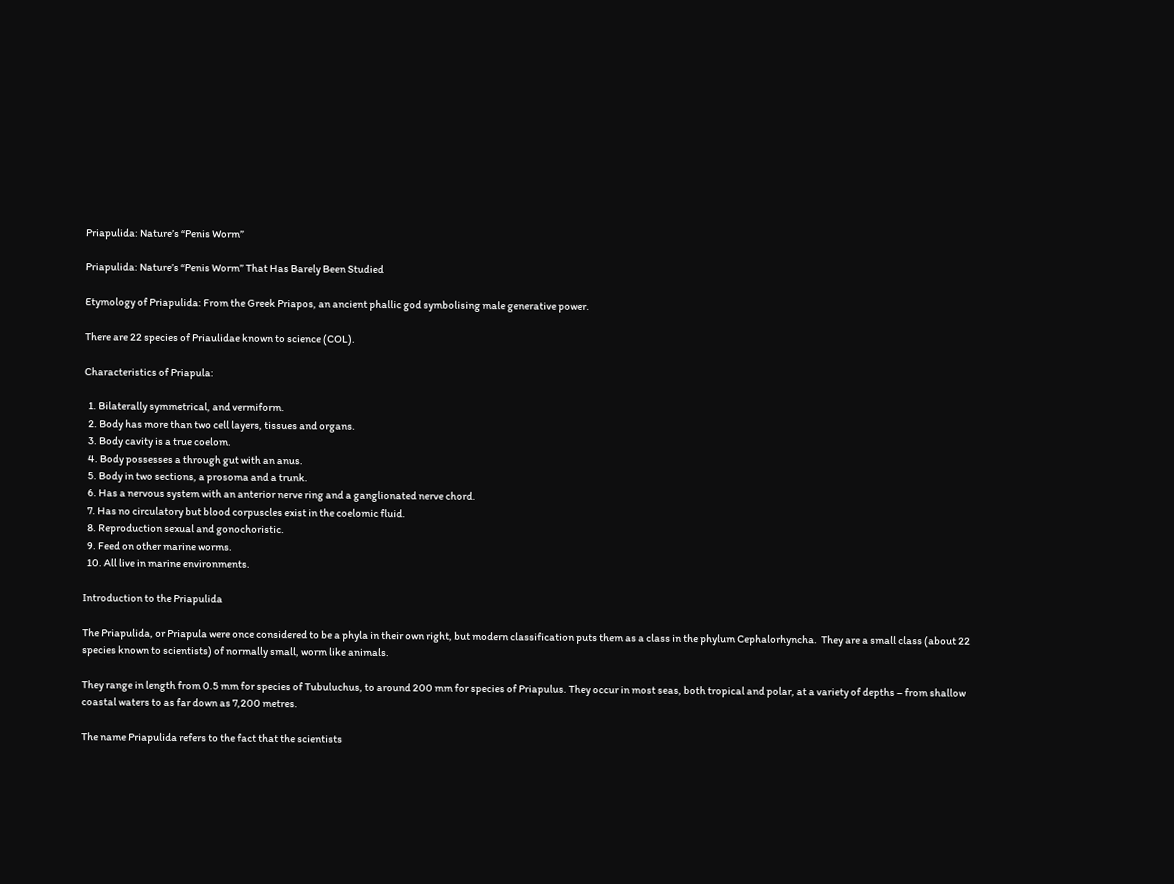Priapulida: Nature’s “Penis Worm”

Priapulida: Nature’s “Penis Worm” That Has Barely Been Studied

Etymology of Priapulida: From the Greek Priapos, an ancient phallic god symbolising male generative power.

There are 22 species of Priaulidae known to science (COL).

Characteristics of Priapula:

  1. Bilaterally symmetrical, and vermiform.
  2. Body has more than two cell layers, tissues and organs.
  3. Body cavity is a true coelom.
  4. Body possesses a through gut with an anus.
  5. Body in two sections, a prosoma and a trunk.
  6. Has a nervous system with an anterior nerve ring and a ganglionated nerve chord.
  7. Has no circulatory but blood corpuscles exist in the coelomic fluid.
  8. Reproduction sexual and gonochoristic.
  9. Feed on other marine worms.
  10. All live in marine environments.

Introduction to the Priapulida

The Priapulida, or Priapula were once considered to be a phyla in their own right, but modern classification puts them as a class in the phylum Cephalorhyncha.  They are a small class (about 22 species known to scientists) of normally small, worm like animals.

They range in length from 0.5 mm for species of Tubuluchus, to around 200 mm for species of Priapulus. They occur in most seas, both tropical and polar, at a variety of depths – from shallow coastal waters to as far down as 7,200 metres.

The name Priapulida refers to the fact that the scientists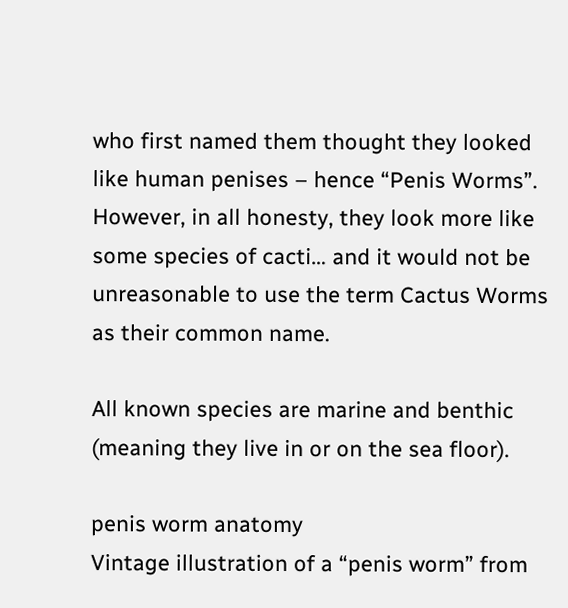who first named them thought they looked like human penises – hence “Penis Worms”. However, in all honesty, they look more like some species of cacti… and it would not be unreasonable to use the term Cactus Worms as their common name.

All known species are marine and benthic (meaning they live in or on the sea floor).

penis worm anatomy
Vintage illustration of a “penis worm” from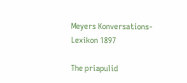Meyers Konversations-Lexikon 1897

The priapulid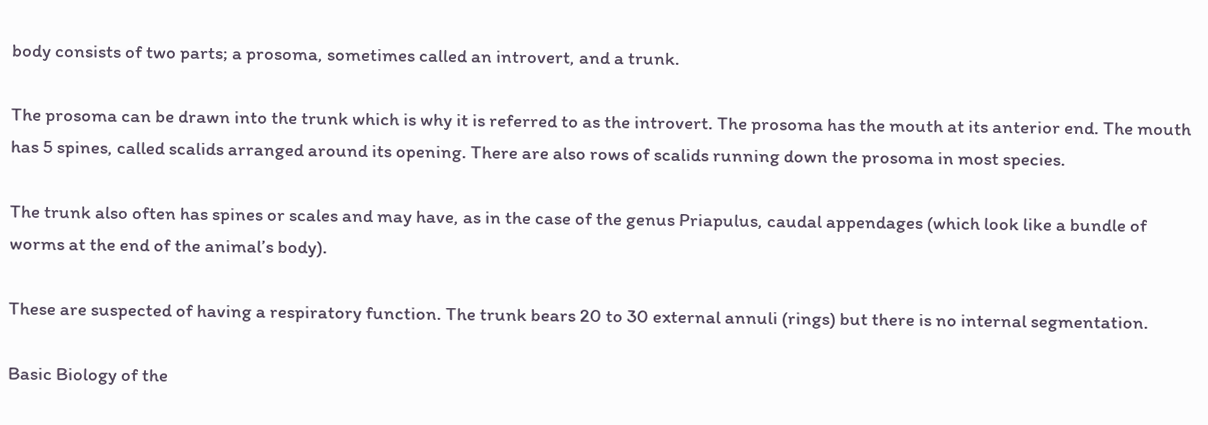body consists of two parts; a prosoma, sometimes called an introvert, and a trunk.

The prosoma can be drawn into the trunk which is why it is referred to as the introvert. The prosoma has the mouth at its anterior end. The mouth has 5 spines, called scalids arranged around its opening. There are also rows of scalids running down the prosoma in most species.

The trunk also often has spines or scales and may have, as in the case of the genus Priapulus, caudal appendages (which look like a bundle of worms at the end of the animal’s body).

These are suspected of having a respiratory function. The trunk bears 20 to 30 external annuli (rings) but there is no internal segmentation.

Basic Biology of the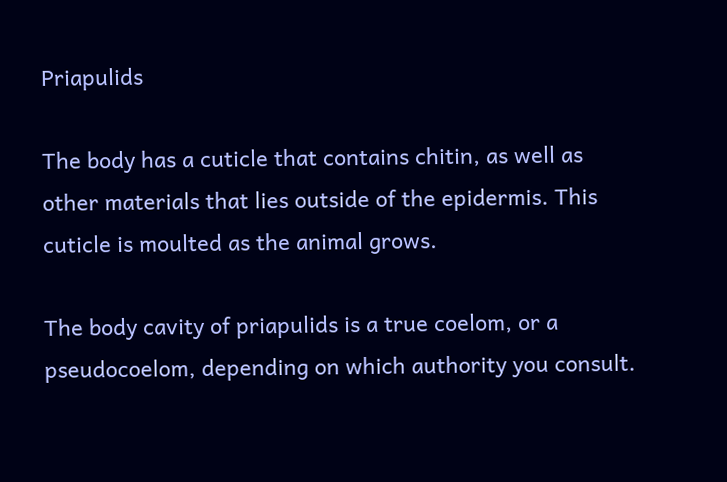Priapulids

The body has a cuticle that contains chitin, as well as other materials that lies outside of the epidermis. This cuticle is moulted as the animal grows.

The body cavity of priapulids is a true coelom, or a pseudocoelom, depending on which authority you consult.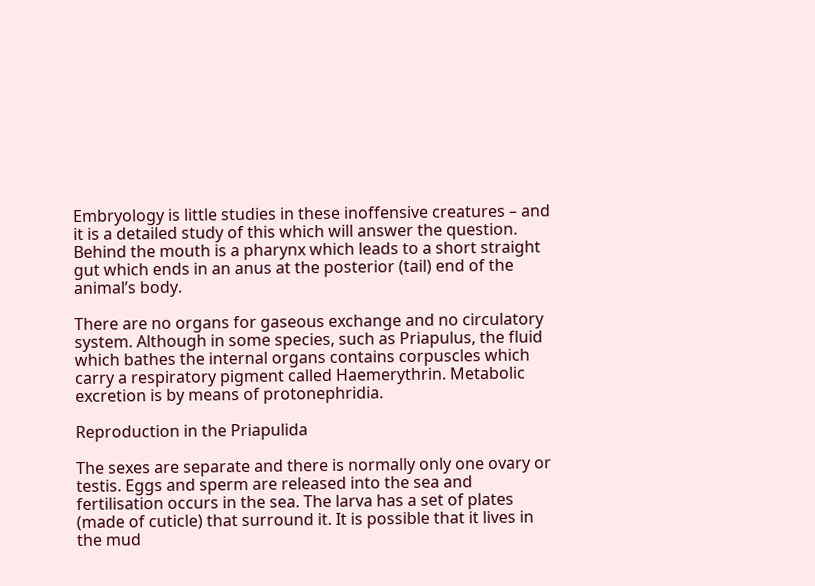Embryology is little studies in these inoffensive creatures – and it is a detailed study of this which will answer the question. Behind the mouth is a pharynx which leads to a short straight gut which ends in an anus at the posterior (tail) end of the animal’s body.

There are no organs for gaseous exchange and no circulatory system. Although in some species, such as Priapulus, the fluid which bathes the internal organs contains corpuscles which carry a respiratory pigment called Haemerythrin. Metabolic excretion is by means of protonephridia.

Reproduction in the Priapulida

The sexes are separate and there is normally only one ovary or testis. Eggs and sperm are released into the sea and fertilisation occurs in the sea. The larva has a set of plates (made of cuticle) that surround it. It is possible that it lives in the mud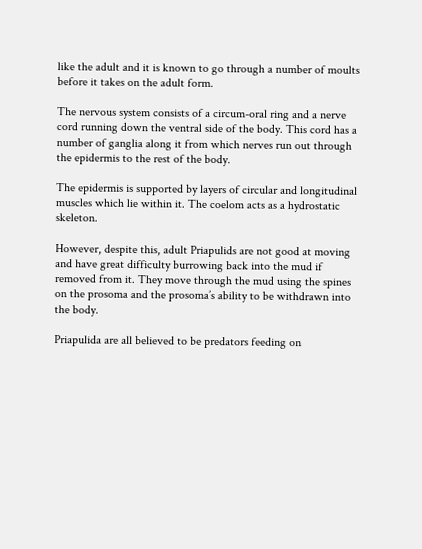like the adult and it is known to go through a number of moults before it takes on the adult form.

The nervous system consists of a circum-oral ring and a nerve cord running down the ventral side of the body. This cord has a number of ganglia along it from which nerves run out through the epidermis to the rest of the body.

The epidermis is supported by layers of circular and longitudinal muscles which lie within it. The coelom acts as a hydrostatic skeleton.

However, despite this, adult Priapulids are not good at moving and have great difficulty burrowing back into the mud if removed from it. They move through the mud using the spines on the prosoma and the prosoma’s ability to be withdrawn into the body.

Priapulida are all believed to be predators feeding on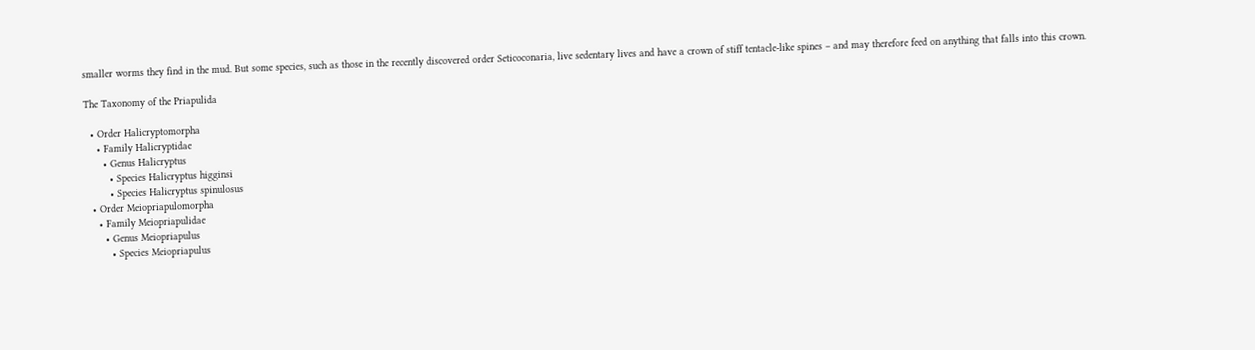smaller worms they find in the mud. But some species, such as those in the recently discovered order Seticoconaria, live sedentary lives and have a crown of stiff tentacle-like spines – and may therefore feed on anything that falls into this crown.

The Taxonomy of the Priapulida

  • Order Halicryptomorpha
    • Family Halicryptidae
      • Genus Halicryptus
        • Species Halicryptus higginsi
        • Species Halicryptus spinulosus
  • Order Meiopriapulomorpha
    • Family Meiopriapulidae
      • Genus Meiopriapulus
        • Species Meiopriapulus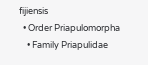fijiensis
  • Order Priapulomorpha
    • Family Priapulidae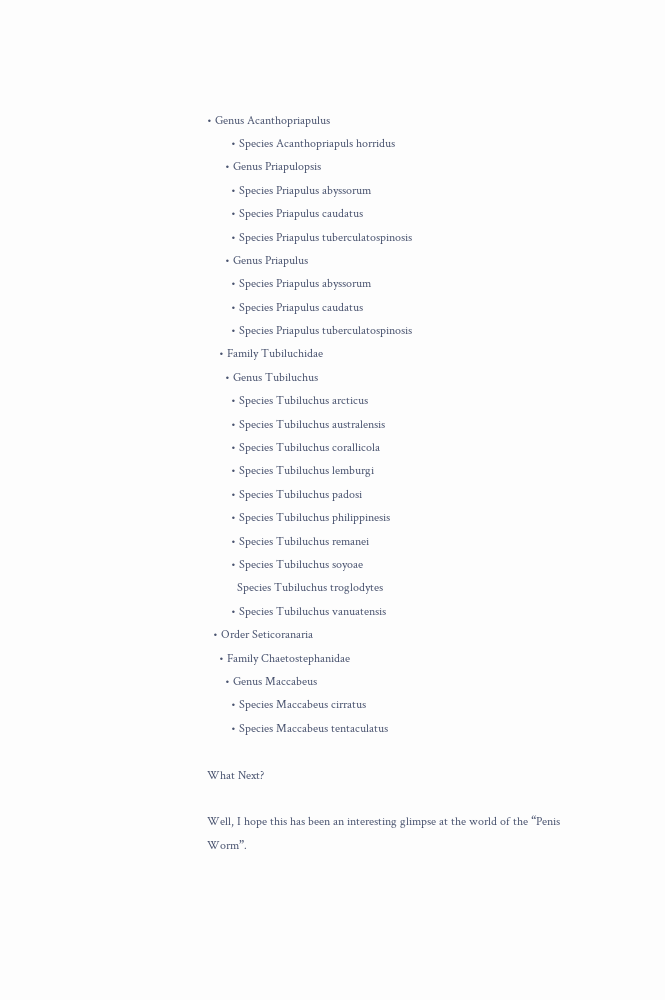• Genus Acanthopriapulus
        • Species Acanthopriapuls horridus
      • Genus Priapulopsis
        • Species Priapulus abyssorum
        • Species Priapulus caudatus
        • Species Priapulus tuberculatospinosis
      • Genus Priapulus
        • Species Priapulus abyssorum
        • Species Priapulus caudatus
        • Species Priapulus tuberculatospinosis
    • Family Tubiluchidae
      • Genus Tubiluchus
        • Species Tubiluchus arcticus
        • Species Tubiluchus australensis
        • Species Tubiluchus corallicola
        • Species Tubiluchus lemburgi
        • Species Tubiluchus padosi
        • Species Tubiluchus philippinesis
        • Species Tubiluchus remanei
        • Species Tubiluchus soyoae
          Species Tubiluchus troglodytes
        • Species Tubiluchus vanuatensis
  • Order Seticoranaria
    • Family Chaetostephanidae
      • Genus Maccabeus
        • Species Maccabeus cirratus
        • Species Maccabeus tentaculatus

What Next?

Well, I hope this has been an interesting glimpse at the world of the “Penis Worm”.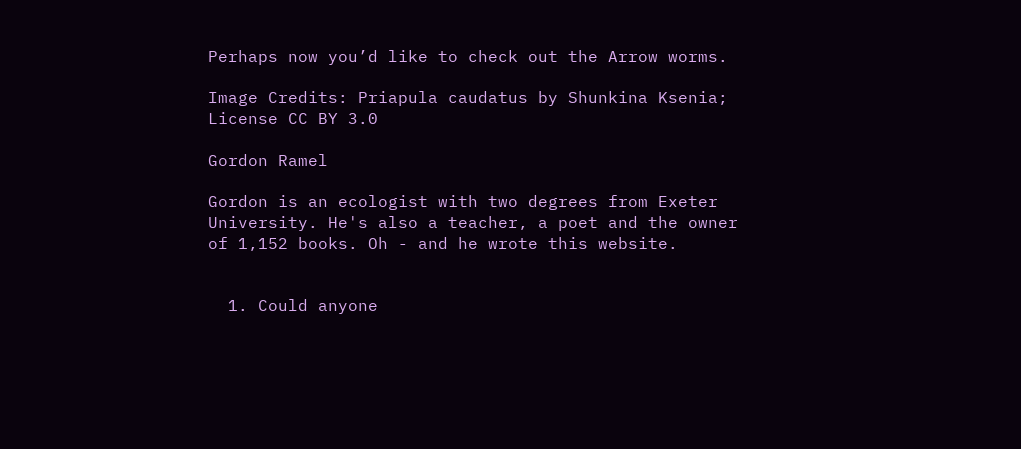Perhaps now you’d like to check out the Arrow worms.

Image Credits: Priapula caudatus by Shunkina Ksenia; License CC BY 3.0

Gordon Ramel

Gordon is an ecologist with two degrees from Exeter University. He's also a teacher, a poet and the owner of 1,152 books. Oh - and he wrote this website.


  1. Could anyone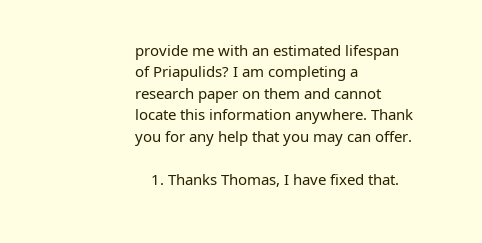provide me with an estimated lifespan of Priapulids? I am completing a research paper on them and cannot locate this information anywhere. Thank you for any help that you may can offer.

    1. Thanks Thomas, I have fixed that.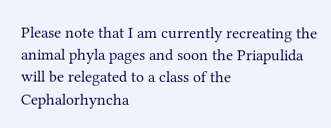Please note that I am currently recreating the animal phyla pages and soon the Priapulida will be relegated to a class of the Cephalorhyncha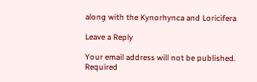along with the Kynorhynca and Loricifera

Leave a Reply

Your email address will not be published. Required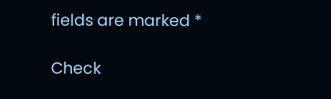fields are marked *

Check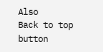Also
Back to top button